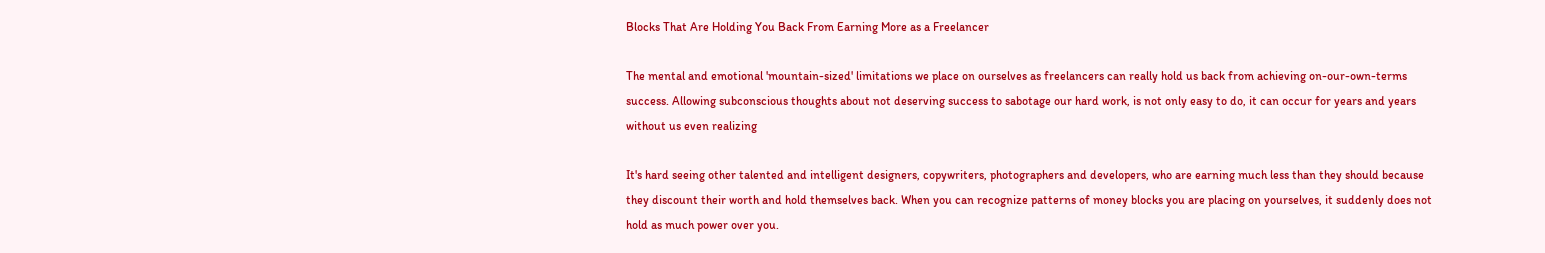Blocks That Are Holding You Back From Earning More as a Freelancer

The mental and emotional 'mountain-sized' limitations we place on ourselves as freelancers can really hold us back from achieving on-our-own-terms success. Allowing subconscious thoughts about not deserving success to sabotage our hard work, is not only easy to do, it can occur for years and years without us even realizing

It's hard seeing other talented and intelligent designers, copywriters, photographers and developers, who are earning much less than they should because they discount their worth and hold themselves back. When you can recognize patterns of money blocks you are placing on yourselves, it suddenly does not hold as much power over you.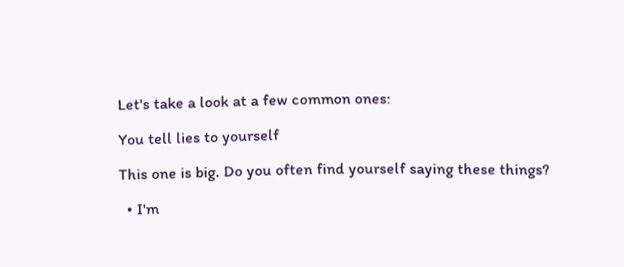Let's take a look at a few common ones:

You tell lies to yourself

This one is big. Do you often find yourself saying these things?

  • I'm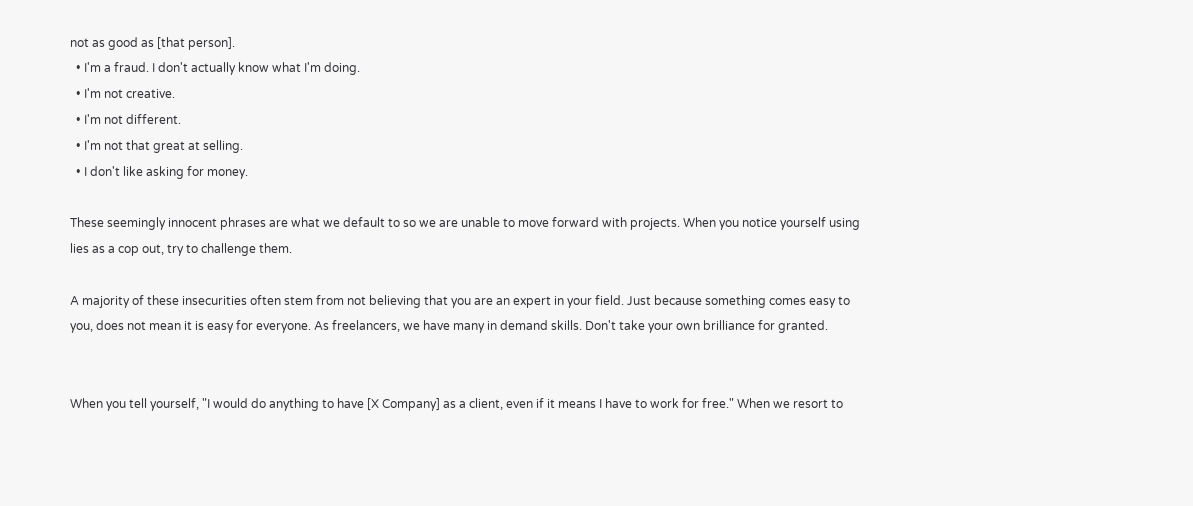not as good as [that person].
  • I'm a fraud. I don't actually know what I'm doing.
  • I'm not creative.
  • I'm not different.
  • I'm not that great at selling.
  • I don't like asking for money.

These seemingly innocent phrases are what we default to so we are unable to move forward with projects. When you notice yourself using lies as a cop out, try to challenge them.

A majority of these insecurities often stem from not believing that you are an expert in your field. Just because something comes easy to you, does not mean it is easy for everyone. As freelancers, we have many in demand skills. Don't take your own brilliance for granted.


When you tell yourself, "I would do anything to have [X Company] as a client, even if it means I have to work for free." When we resort to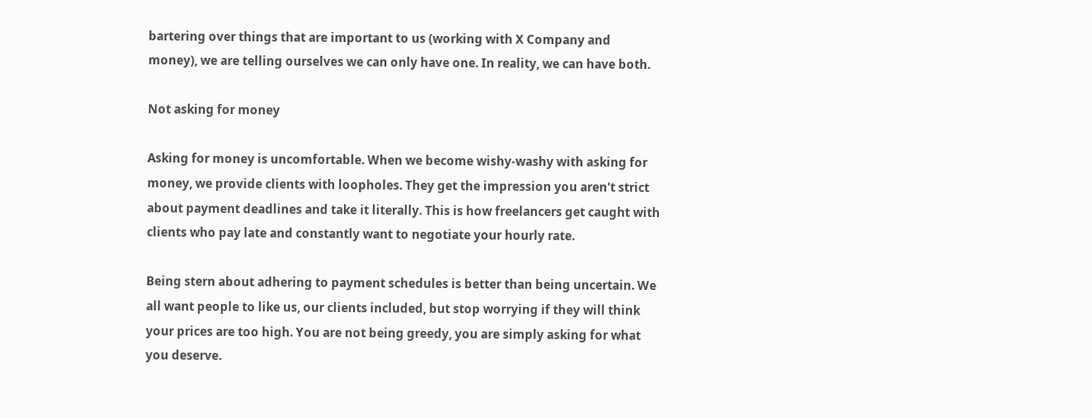bartering over things that are important to us (working with X Company and money), we are telling ourselves we can only have one. In reality, we can have both.

Not asking for money

Asking for money is uncomfortable. When we become wishy-washy with asking for money, we provide clients with loopholes. They get the impression you aren't strict about payment deadlines and take it literally. This is how freelancers get caught with clients who pay late and constantly want to negotiate your hourly rate.

Being stern about adhering to payment schedules is better than being uncertain. We all want people to like us, our clients included, but stop worrying if they will think your prices are too high. You are not being greedy, you are simply asking for what you deserve.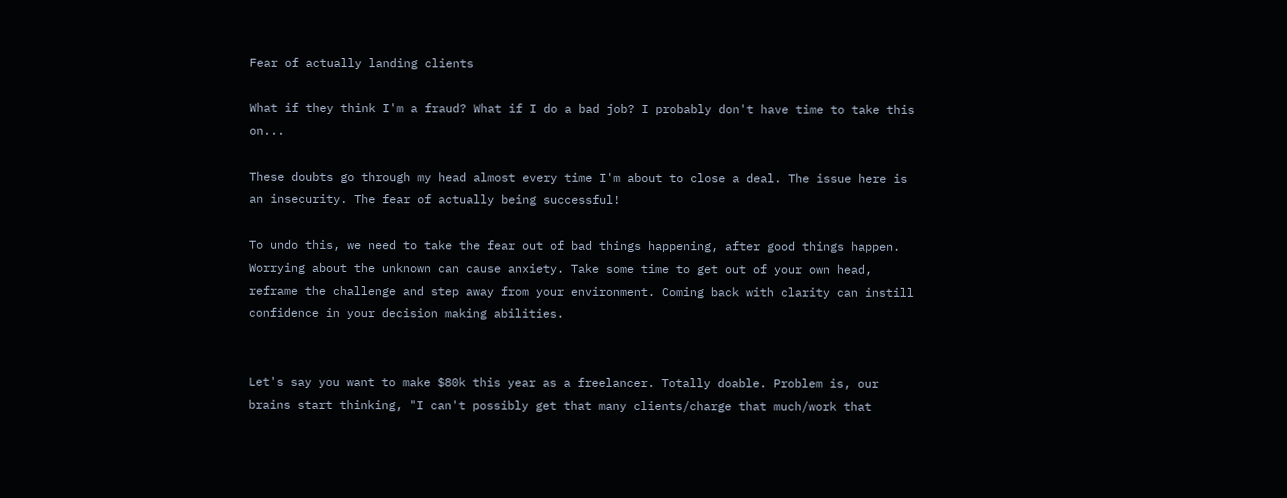Fear of actually landing clients

What if they think I'm a fraud? What if I do a bad job? I probably don't have time to take this on...

These doubts go through my head almost every time I'm about to close a deal. The issue here is an insecurity. The fear of actually being successful!

To undo this, we need to take the fear out of bad things happening, after good things happen. Worrying about the unknown can cause anxiety. Take some time to get out of your own head, reframe the challenge and step away from your environment. Coming back with clarity can instill confidence in your decision making abilities.


Let's say you want to make $80k this year as a freelancer. Totally doable. Problem is, our brains start thinking, "I can't possibly get that many clients/charge that much/work that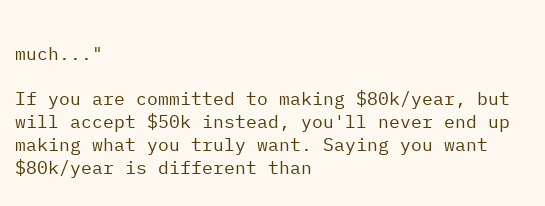much..."

If you are committed to making $80k/year, but will accept $50k instead, you'll never end up making what you truly want. Saying you want $80k/year is different than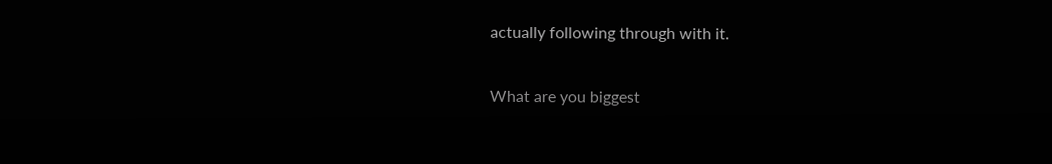actually following through with it.

What are you biggest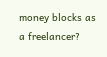money blocks as a freelancer?